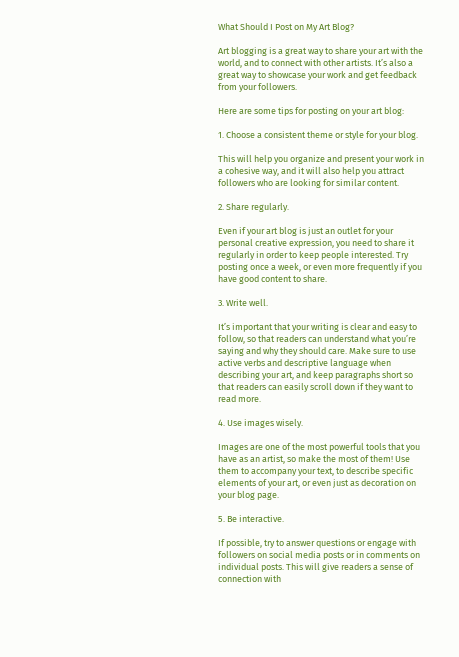What Should I Post on My Art Blog?

Art blogging is a great way to share your art with the world, and to connect with other artists. It’s also a great way to showcase your work and get feedback from your followers.

Here are some tips for posting on your art blog:

1. Choose a consistent theme or style for your blog.

This will help you organize and present your work in a cohesive way, and it will also help you attract followers who are looking for similar content.

2. Share regularly.

Even if your art blog is just an outlet for your personal creative expression, you need to share it regularly in order to keep people interested. Try posting once a week, or even more frequently if you have good content to share.

3. Write well.

It’s important that your writing is clear and easy to follow, so that readers can understand what you’re saying and why they should care. Make sure to use active verbs and descriptive language when describing your art, and keep paragraphs short so that readers can easily scroll down if they want to read more.

4. Use images wisely.

Images are one of the most powerful tools that you have as an artist, so make the most of them! Use them to accompany your text, to describe specific elements of your art, or even just as decoration on your blog page.

5. Be interactive.

If possible, try to answer questions or engage with followers on social media posts or in comments on individual posts. This will give readers a sense of connection with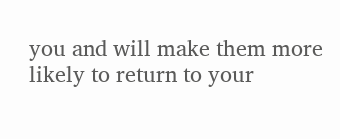you and will make them more likely to return to your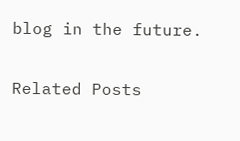blog in the future.

Related Posts